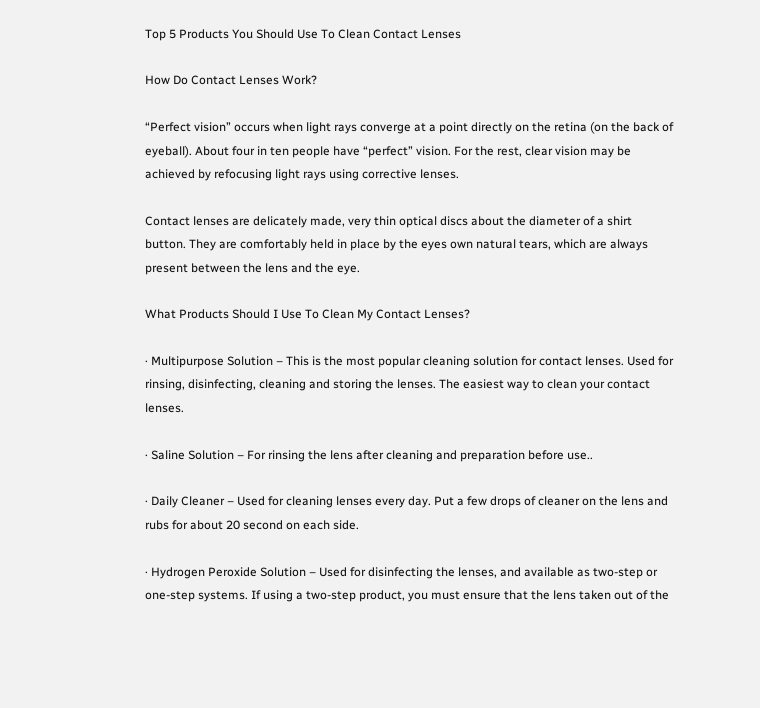Top 5 Products You Should Use To Clean Contact Lenses

How Do Contact Lenses Work?

“Perfect vision” occurs when light rays converge at a point directly on the retina (on the back of eyeball). About four in ten people have “perfect” vision. For the rest, clear vision may be achieved by refocusing light rays using corrective lenses.

Contact lenses are delicately made, very thin optical discs about the diameter of a shirt button. They are comfortably held in place by the eyes own natural tears, which are always present between the lens and the eye.

What Products Should I Use To Clean My Contact Lenses?

· Multipurpose Solution – This is the most popular cleaning solution for contact lenses. Used for rinsing, disinfecting, cleaning and storing the lenses. The easiest way to clean your contact lenses.

· Saline Solution – For rinsing the lens after cleaning and preparation before use..

· Daily Cleaner – Used for cleaning lenses every day. Put a few drops of cleaner on the lens and rubs for about 20 second on each side.

· Hydrogen Peroxide Solution – Used for disinfecting the lenses, and available as two-step or one-step systems. If using a two-step product, you must ensure that the lens taken out of the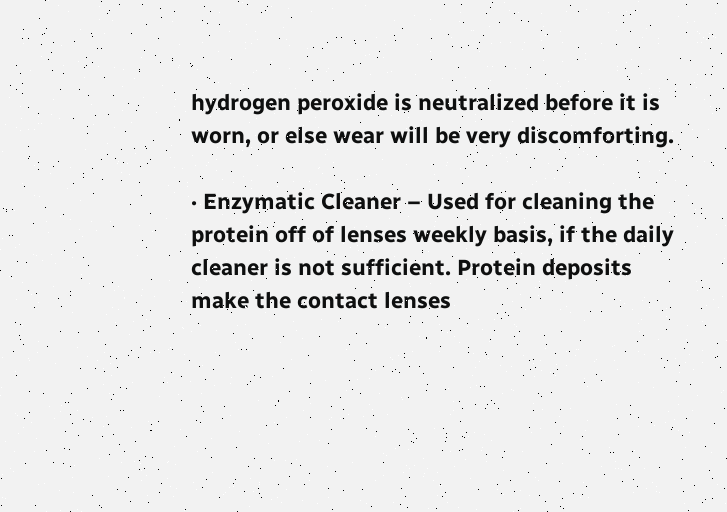hydrogen peroxide is neutralized before it is worn, or else wear will be very discomforting.

· Enzymatic Cleaner – Used for cleaning the protein off of lenses weekly basis, if the daily cleaner is not sufficient. Protein deposits make the contact lenses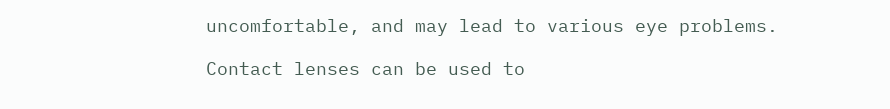uncomfortable, and may lead to various eye problems.

Contact lenses can be used to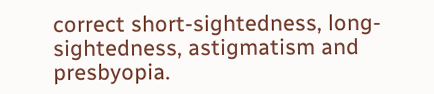correct short-sightedness, long-sightedness, astigmatism and presbyopia.